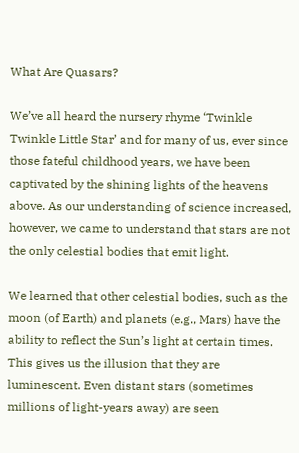What Are Quasars?

We’ve all heard the nursery rhyme ‘Twinkle Twinkle Little Star’ and for many of us, ever since those fateful childhood years, we have been captivated by the shining lights of the heavens above. As our understanding of science increased, however, we came to understand that stars are not the only celestial bodies that emit light.

We learned that other celestial bodies, such as the moon (of Earth) and planets (e.g., Mars) have the ability to reflect the Sun’s light at certain times. This gives us the illusion that they are luminescent. Even distant stars (sometimes millions of light-years away) are seen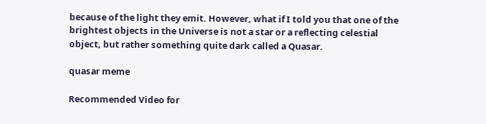because of the light they emit. However, what if I told you that one of the brightest objects in the Universe is not a star or a reflecting celestial object, but rather something quite dark called a Quasar.

quasar meme

Recommended Video for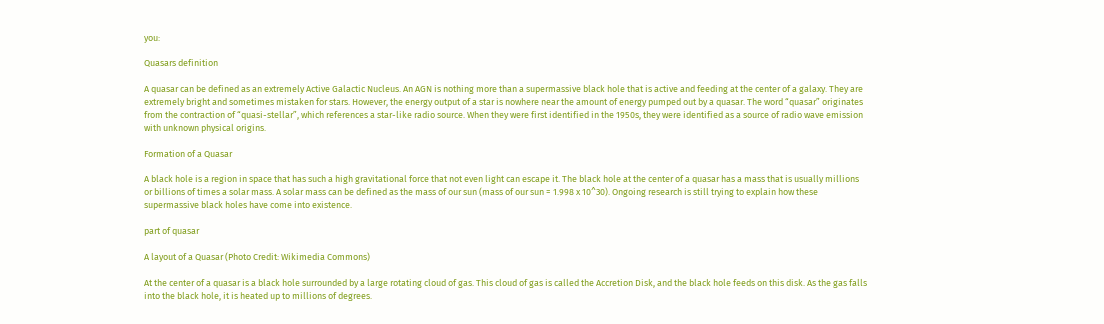you:

Quasars definition

A quasar can be defined as an extremely Active Galactic Nucleus. An AGN is nothing more than a supermassive black hole that is active and feeding at the center of a galaxy. They are extremely bright and sometimes mistaken for stars. However, the energy output of a star is nowhere near the amount of energy pumped out by a quasar. The word “quasar” originates from the contraction of “quasi-stellar”, which references a star-like radio source. When they were first identified in the 1950s, they were identified as a source of radio wave emission with unknown physical origins.

Formation of a Quasar

A black hole is a region in space that has such a high gravitational force that not even light can escape it. The black hole at the center of a quasar has a mass that is usually millions or billions of times a solar mass. A solar mass can be defined as the mass of our sun (mass of our sun = 1.998 x 10^30). Ongoing research is still trying to explain how these supermassive black holes have come into existence.

part of quasar

A layout of a Quasar (Photo Credit: Wikimedia Commons)

At the center of a quasar is a black hole surrounded by a large rotating cloud of gas. This cloud of gas is called the Accretion Disk, and the black hole feeds on this disk. As the gas falls into the black hole, it is heated up to millions of degrees.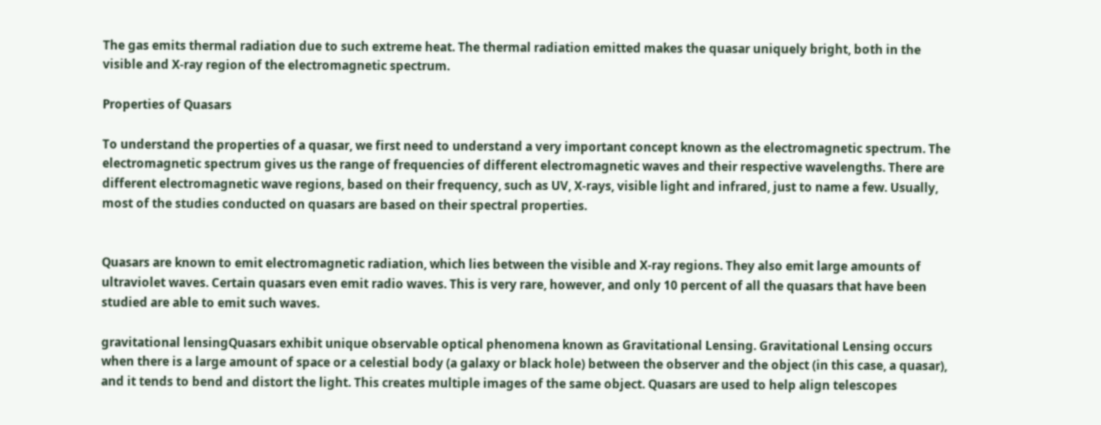The gas emits thermal radiation due to such extreme heat. The thermal radiation emitted makes the quasar uniquely bright, both in the visible and X-ray region of the electromagnetic spectrum.

Properties of Quasars

To understand the properties of a quasar, we first need to understand a very important concept known as the electromagnetic spectrum. The electromagnetic spectrum gives us the range of frequencies of different electromagnetic waves and their respective wavelengths. There are different electromagnetic wave regions, based on their frequency, such as UV, X-rays, visible light and infrared, just to name a few. Usually, most of the studies conducted on quasars are based on their spectral properties.


Quasars are known to emit electromagnetic radiation, which lies between the visible and X-ray regions. They also emit large amounts of ultraviolet waves. Certain quasars even emit radio waves. This is very rare, however, and only 10 percent of all the quasars that have been studied are able to emit such waves.

gravitational lensingQuasars exhibit unique observable optical phenomena known as Gravitational Lensing. Gravitational Lensing occurs when there is a large amount of space or a celestial body (a galaxy or black hole) between the observer and the object (in this case, a quasar), and it tends to bend and distort the light. This creates multiple images of the same object. Quasars are used to help align telescopes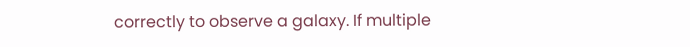correctly to observe a galaxy. If multiple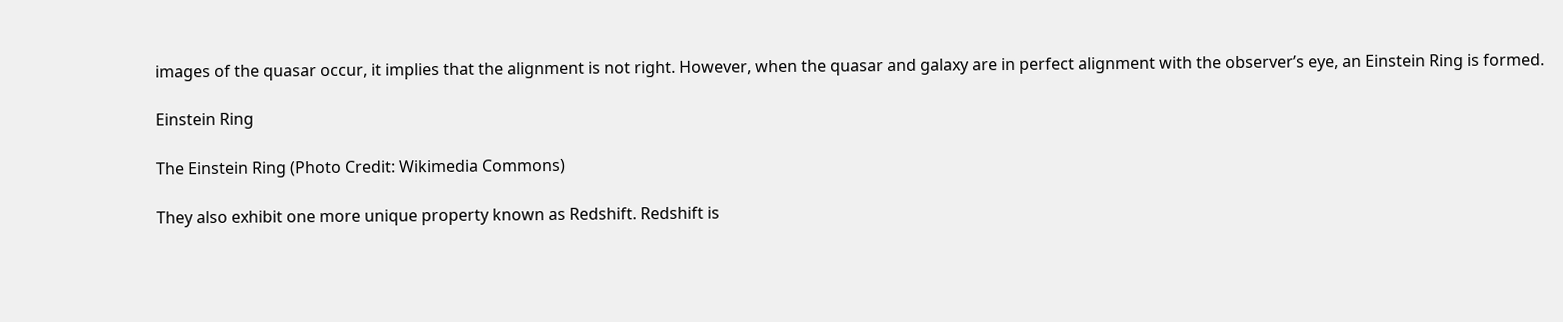images of the quasar occur, it implies that the alignment is not right. However, when the quasar and galaxy are in perfect alignment with the observer’s eye, an Einstein Ring is formed.

Einstein Ring

The Einstein Ring (Photo Credit: Wikimedia Commons)

They also exhibit one more unique property known as Redshift. Redshift is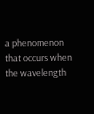a phenomenon that occurs when the wavelength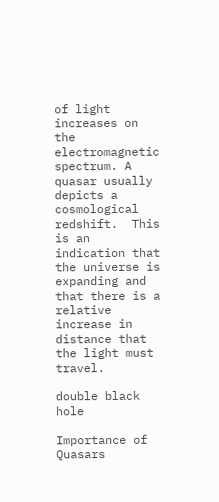of light increases on the electromagnetic spectrum. A quasar usually depicts a cosmological redshift.  This is an indication that the universe is expanding and that there is a relative increase in distance that the light must travel.

double black hole

Importance of Quasars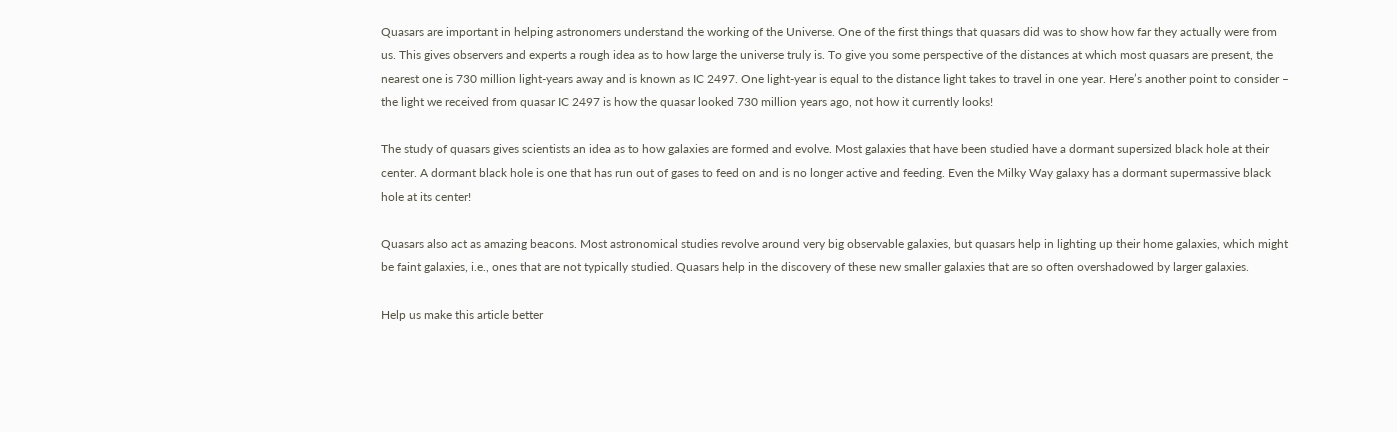Quasars are important in helping astronomers understand the working of the Universe. One of the first things that quasars did was to show how far they actually were from us. This gives observers and experts a rough idea as to how large the universe truly is. To give you some perspective of the distances at which most quasars are present, the nearest one is 730 million light-years away and is known as IC 2497. One light-year is equal to the distance light takes to travel in one year. Here’s another point to consider – the light we received from quasar IC 2497 is how the quasar looked 730 million years ago, not how it currently looks!

The study of quasars gives scientists an idea as to how galaxies are formed and evolve. Most galaxies that have been studied have a dormant supersized black hole at their center. A dormant black hole is one that has run out of gases to feed on and is no longer active and feeding. Even the Milky Way galaxy has a dormant supermassive black hole at its center!

Quasars also act as amazing beacons. Most astronomical studies revolve around very big observable galaxies, but quasars help in lighting up their home galaxies, which might be faint galaxies, i.e., ones that are not typically studied. Quasars help in the discovery of these new smaller galaxies that are so often overshadowed by larger galaxies.

Help us make this article better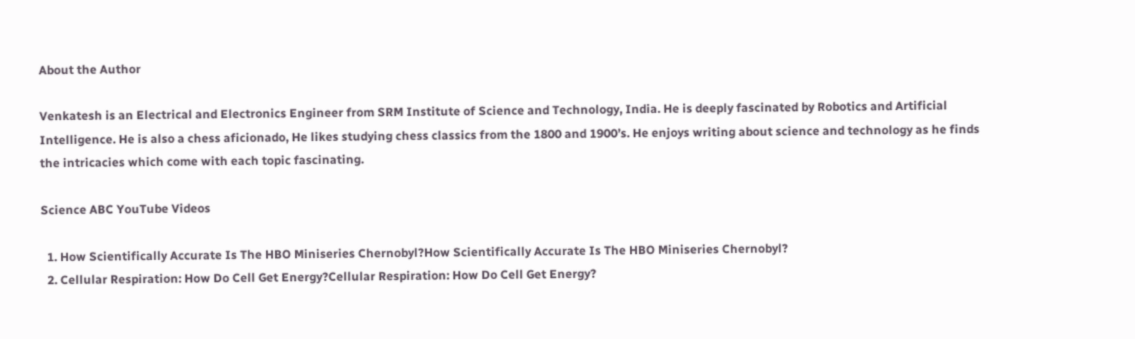About the Author

Venkatesh is an Electrical and Electronics Engineer from SRM Institute of Science and Technology, India. He is deeply fascinated by Robotics and Artificial Intelligence. He is also a chess aficionado, He likes studying chess classics from the 1800 and 1900’s. He enjoys writing about science and technology as he finds the intricacies which come with each topic fascinating.

Science ABC YouTube Videos

  1. How Scientifically Accurate Is The HBO Miniseries Chernobyl?How Scientifically Accurate Is The HBO Miniseries Chernobyl?
  2. Cellular Respiration: How Do Cell Get Energy?Cellular Respiration: How Do Cell Get Energy?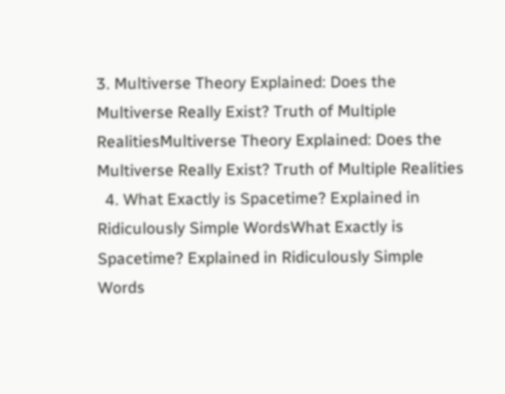3. Multiverse Theory Explained: Does the Multiverse Really Exist? Truth of Multiple RealitiesMultiverse Theory Explained: Does the Multiverse Really Exist? Truth of Multiple Realities
  4. What Exactly is Spacetime? Explained in Ridiculously Simple WordsWhat Exactly is Spacetime? Explained in Ridiculously Simple Words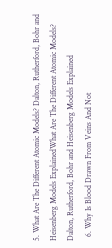5. What Are The Different Atomic Models? Dalton, Rutherford, Bohr and Heisenberg Models ExplainedWhat Are The Different Atomic Models? Dalton, Rutherford, Bohr and Heisenberg Models Explained
  6. Why Is Blood Drawn From Veins And Not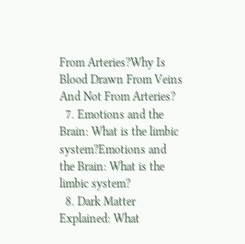From Arteries?Why Is Blood Drawn From Veins And Not From Arteries?
  7. Emotions and the Brain: What is the limbic system?Emotions and the Brain: What is the limbic system?
  8. Dark Matter Explained: What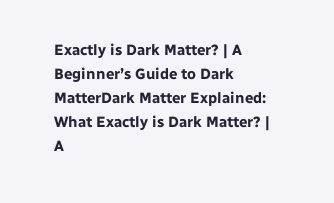Exactly is Dark Matter? | A Beginner’s Guide to Dark MatterDark Matter Explained: What Exactly is Dark Matter? | A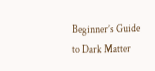Beginner’s Guide to Dark Matter